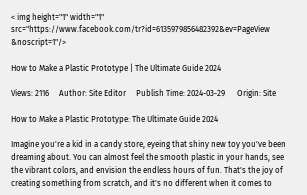< img height="1" width="1" src="https://www.facebook.com/tr?id=6135979856482392&ev=PageView &noscript=1"/>

How to Make a Plastic Prototype | The Ultimate Guide 2024

Views: 2116     Author: Site Editor     Publish Time: 2024-03-29      Origin: Site

How to Make a Plastic Prototype: The Ultimate Guide 2024

Imagine you're a kid in a candy store, eyeing that shiny new toy you've been dreaming about. You can almost feel the smooth plastic in your hands, see the vibrant colors, and envision the endless hours of fun. That's the joy of creating something from scratch, and it's no different when it comes to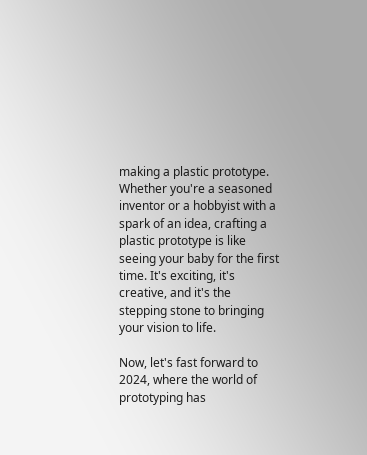making a plastic prototype. Whether you're a seasoned inventor or a hobbyist with a spark of an idea, crafting a plastic prototype is like seeing your baby for the first time. It's exciting, it's creative, and it's the stepping stone to bringing your vision to life.

Now, let's fast forward to 2024, where the world of prototyping has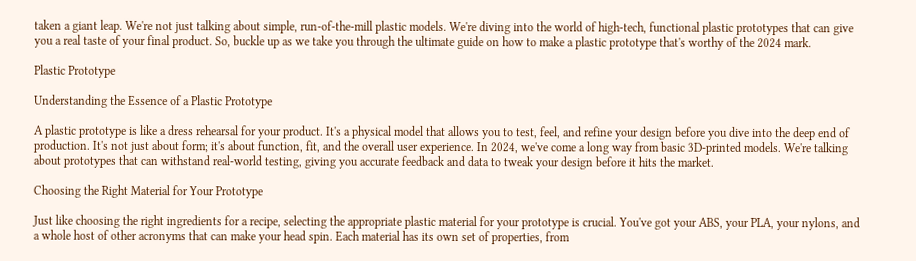taken a giant leap. We're not just talking about simple, run-of-the-mill plastic models. We're diving into the world of high-tech, functional plastic prototypes that can give you a real taste of your final product. So, buckle up as we take you through the ultimate guide on how to make a plastic prototype that's worthy of the 2024 mark.

Plastic Prototype

Understanding the Essence of a Plastic Prototype

A plastic prototype is like a dress rehearsal for your product. It's a physical model that allows you to test, feel, and refine your design before you dive into the deep end of production. It's not just about form; it's about function, fit, and the overall user experience. In 2024, we've come a long way from basic 3D-printed models. We're talking about prototypes that can withstand real-world testing, giving you accurate feedback and data to tweak your design before it hits the market.

Choosing the Right Material for Your Prototype

Just like choosing the right ingredients for a recipe, selecting the appropriate plastic material for your prototype is crucial. You've got your ABS, your PLA, your nylons, and a whole host of other acronyms that can make your head spin. Each material has its own set of properties, from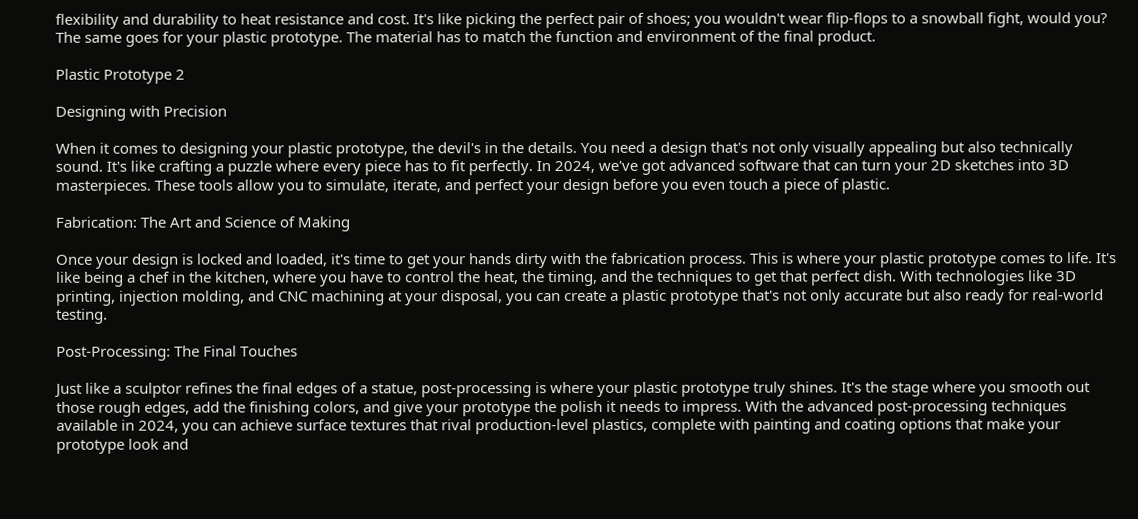flexibility and durability to heat resistance and cost. It's like picking the perfect pair of shoes; you wouldn't wear flip-flops to a snowball fight, would you? The same goes for your plastic prototype. The material has to match the function and environment of the final product.

Plastic Prototype 2

Designing with Precision

When it comes to designing your plastic prototype, the devil's in the details. You need a design that's not only visually appealing but also technically sound. It's like crafting a puzzle where every piece has to fit perfectly. In 2024, we've got advanced software that can turn your 2D sketches into 3D masterpieces. These tools allow you to simulate, iterate, and perfect your design before you even touch a piece of plastic.

Fabrication: The Art and Science of Making

Once your design is locked and loaded, it's time to get your hands dirty with the fabrication process. This is where your plastic prototype comes to life. It's like being a chef in the kitchen, where you have to control the heat, the timing, and the techniques to get that perfect dish. With technologies like 3D printing, injection molding, and CNC machining at your disposal, you can create a plastic prototype that's not only accurate but also ready for real-world testing.

Post-Processing: The Final Touches

Just like a sculptor refines the final edges of a statue, post-processing is where your plastic prototype truly shines. It's the stage where you smooth out those rough edges, add the finishing colors, and give your prototype the polish it needs to impress. With the advanced post-processing techniques available in 2024, you can achieve surface textures that rival production-level plastics, complete with painting and coating options that make your prototype look and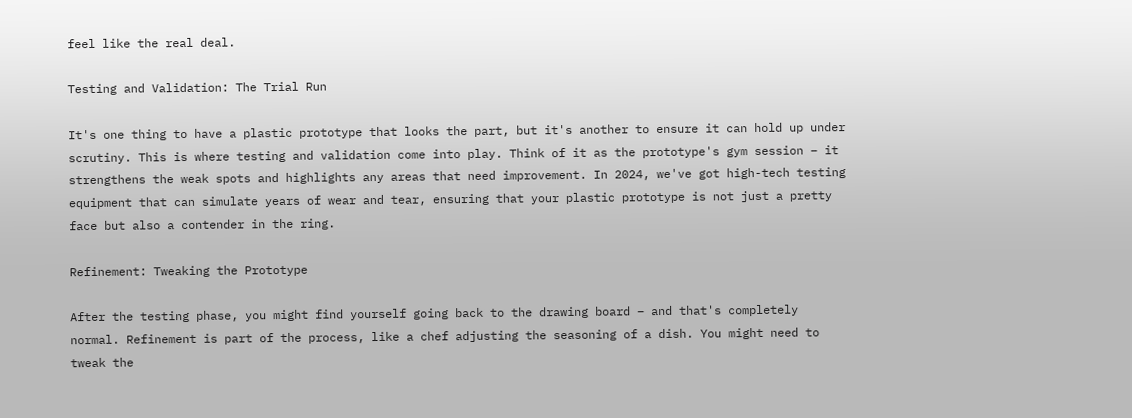feel like the real deal.

Testing and Validation: The Trial Run

It's one thing to have a plastic prototype that looks the part, but it's another to ensure it can hold up under scrutiny. This is where testing and validation come into play. Think of it as the prototype's gym session – it strengthens the weak spots and highlights any areas that need improvement. In 2024, we've got high-tech testing equipment that can simulate years of wear and tear, ensuring that your plastic prototype is not just a pretty face but also a contender in the ring.

Refinement: Tweaking the Prototype

After the testing phase, you might find yourself going back to the drawing board – and that's completely normal. Refinement is part of the process, like a chef adjusting the seasoning of a dish. You might need to tweak the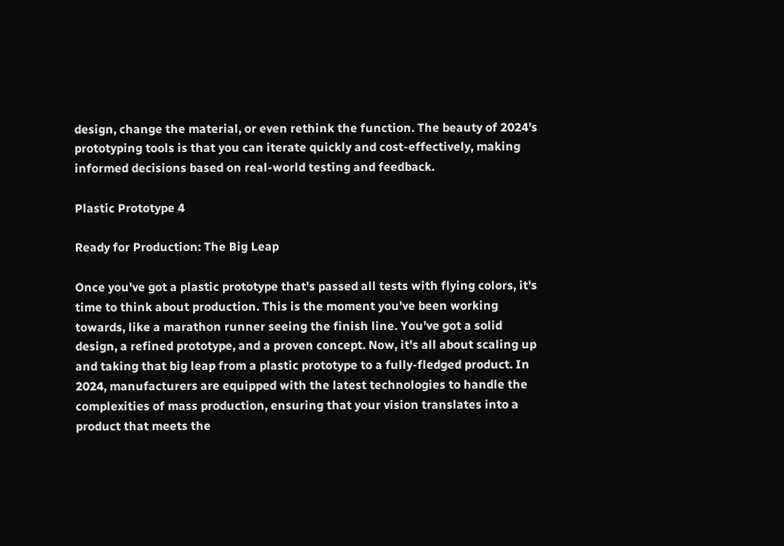design, change the material, or even rethink the function. The beauty of 2024's prototyping tools is that you can iterate quickly and cost-effectively, making informed decisions based on real-world testing and feedback.

Plastic Prototype 4

Ready for Production: The Big Leap

Once you've got a plastic prototype that's passed all tests with flying colors, it's time to think about production. This is the moment you've been working towards, like a marathon runner seeing the finish line. You've got a solid design, a refined prototype, and a proven concept. Now, it's all about scaling up and taking that big leap from a plastic prototype to a fully-fledged product. In 2024, manufacturers are equipped with the latest technologies to handle the complexities of mass production, ensuring that your vision translates into a product that meets the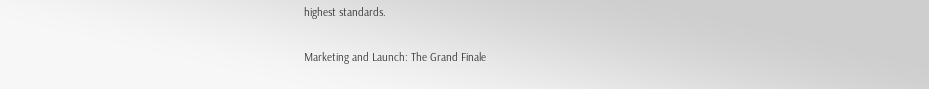highest standards.

Marketing and Launch: The Grand Finale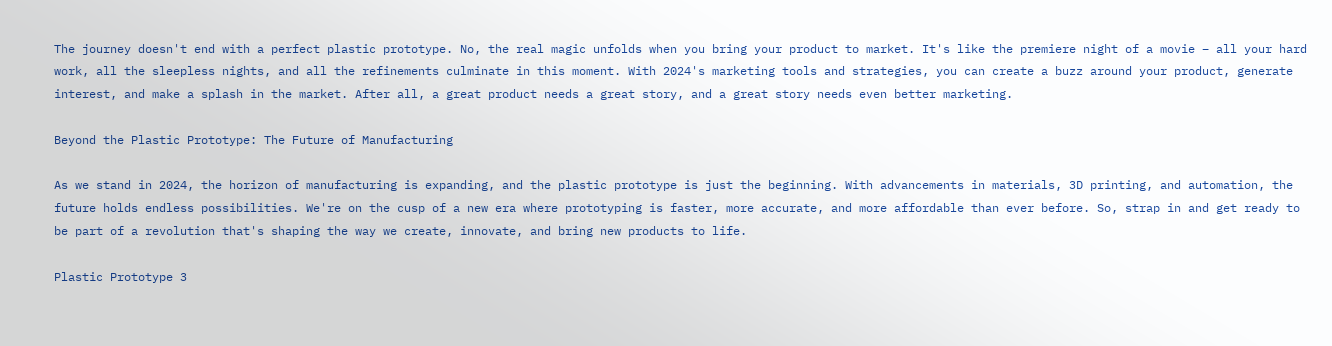The journey doesn't end with a perfect plastic prototype. No, the real magic unfolds when you bring your product to market. It's like the premiere night of a movie – all your hard work, all the sleepless nights, and all the refinements culminate in this moment. With 2024's marketing tools and strategies, you can create a buzz around your product, generate interest, and make a splash in the market. After all, a great product needs a great story, and a great story needs even better marketing.

Beyond the Plastic Prototype: The Future of Manufacturing

As we stand in 2024, the horizon of manufacturing is expanding, and the plastic prototype is just the beginning. With advancements in materials, 3D printing, and automation, the future holds endless possibilities. We're on the cusp of a new era where prototyping is faster, more accurate, and more affordable than ever before. So, strap in and get ready to be part of a revolution that's shaping the way we create, innovate, and bring new products to life.

Plastic Prototype 3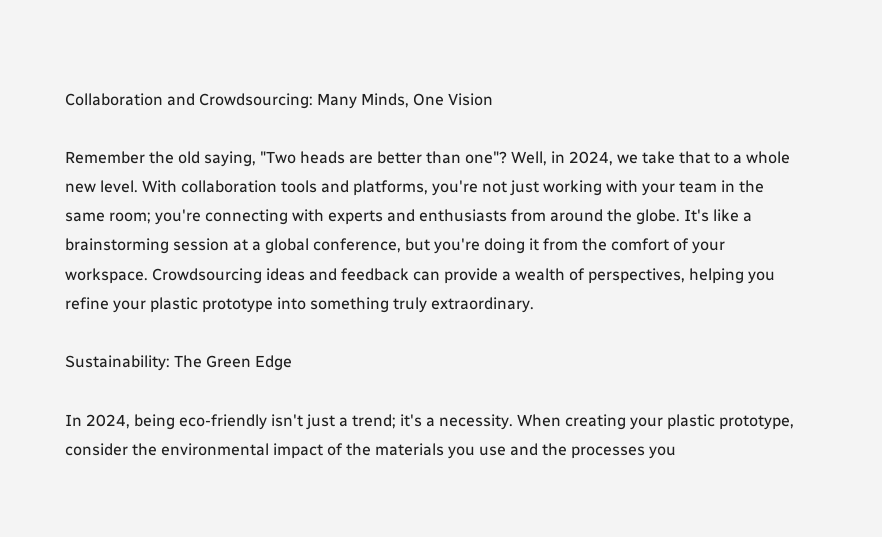Collaboration and Crowdsourcing: Many Minds, One Vision

Remember the old saying, "Two heads are better than one"? Well, in 2024, we take that to a whole new level. With collaboration tools and platforms, you're not just working with your team in the same room; you're connecting with experts and enthusiasts from around the globe. It's like a brainstorming session at a global conference, but you're doing it from the comfort of your workspace. Crowdsourcing ideas and feedback can provide a wealth of perspectives, helping you refine your plastic prototype into something truly extraordinary.

Sustainability: The Green Edge

In 2024, being eco-friendly isn't just a trend; it's a necessity. When creating your plastic prototype, consider the environmental impact of the materials you use and the processes you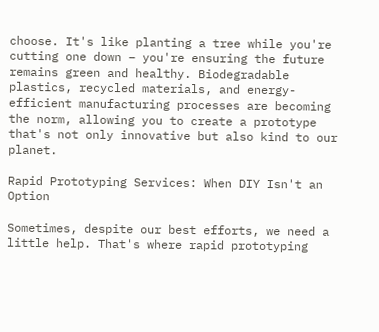choose. It's like planting a tree while you're cutting one down – you're ensuring the future remains green and healthy. Biodegradable plastics, recycled materials, and energy-efficient manufacturing processes are becoming the norm, allowing you to create a prototype that's not only innovative but also kind to our planet.

Rapid Prototyping Services: When DIY Isn't an Option

Sometimes, despite our best efforts, we need a little help. That's where rapid prototyping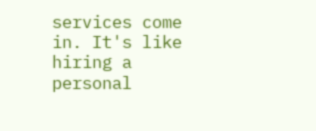services come in. It's like hiring a personal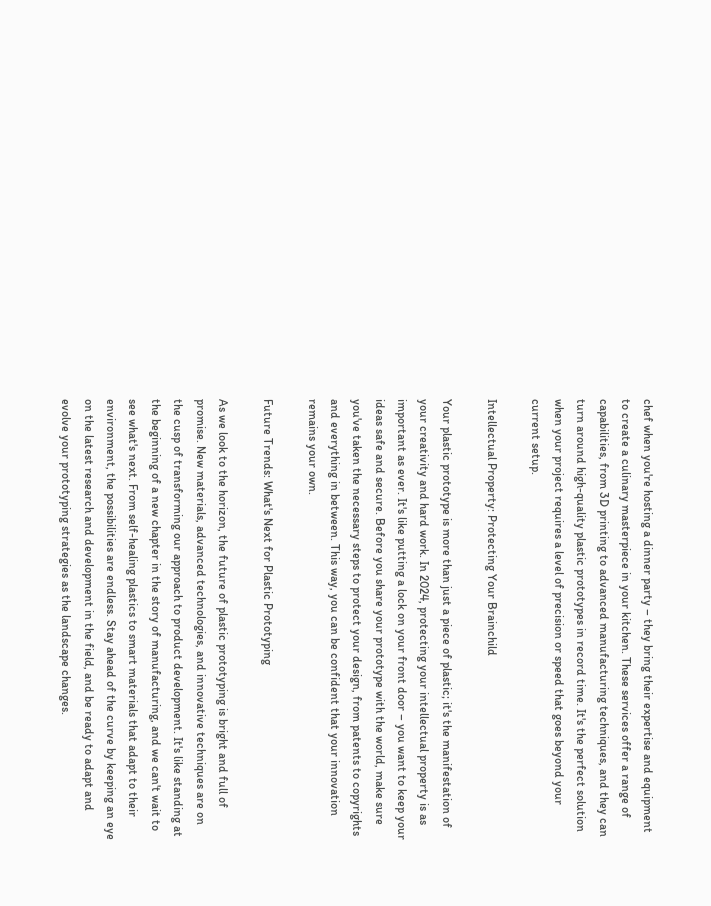chef when you're hosting a dinner party – they bring their expertise and equipment to create a culinary masterpiece in your kitchen. These services offer a range of capabilities, from 3D printing to advanced manufacturing techniques, and they can turn around high-quality plastic prototypes in record time. It's the perfect solution when your project requires a level of precision or speed that goes beyond your current setup.

Intellectual Property: Protecting Your Brainchild

Your plastic prototype is more than just a piece of plastic; it's the manifestation of your creativity and hard work. In 2024, protecting your intellectual property is as important as ever. It's like putting a lock on your front door – you want to keep your ideas safe and secure. Before you share your prototype with the world, make sure you've taken the necessary steps to protect your design, from patents to copyrights and everything in between. This way, you can be confident that your innovation remains your own.

Future Trends: What's Next for Plastic Prototyping

As we look to the horizon, the future of plastic prototyping is bright and full of promise. New materials, advanced technologies, and innovative techniques are on the cusp of transforming our approach to product development. It's like standing at the beginning of a new chapter in the story of manufacturing, and we can't wait to see what's next. From self-healing plastics to smart materials that adapt to their environment, the possibilities are endless. Stay ahead of the curve by keeping an eye on the latest research and development in the field, and be ready to adapt and evolve your prototyping strategies as the landscape changes.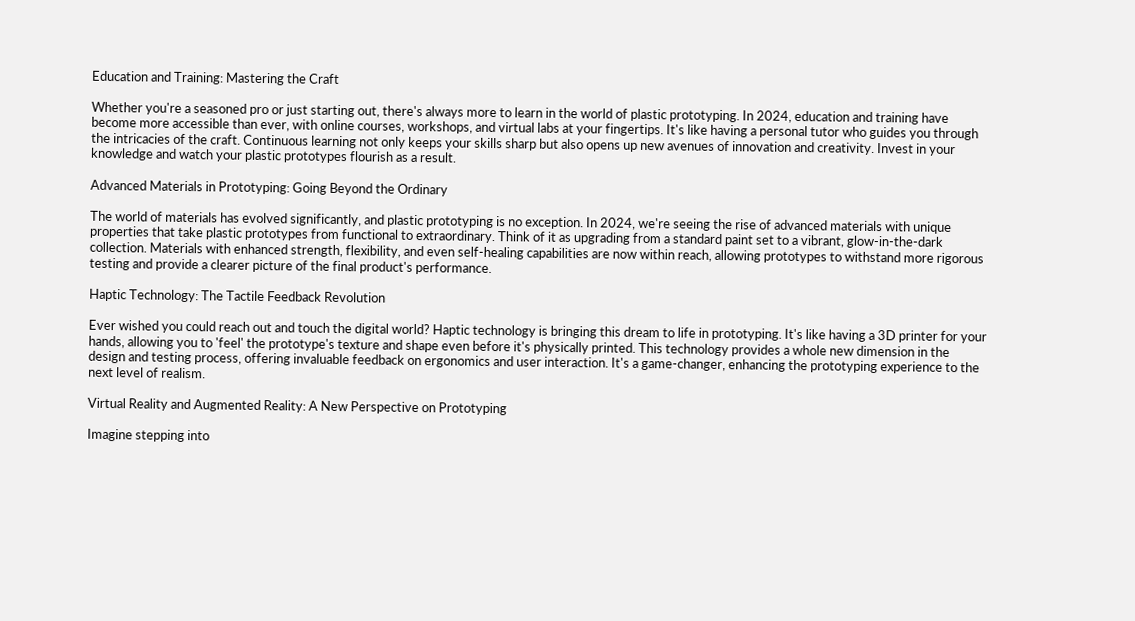Education and Training: Mastering the Craft

Whether you're a seasoned pro or just starting out, there's always more to learn in the world of plastic prototyping. In 2024, education and training have become more accessible than ever, with online courses, workshops, and virtual labs at your fingertips. It's like having a personal tutor who guides you through the intricacies of the craft. Continuous learning not only keeps your skills sharp but also opens up new avenues of innovation and creativity. Invest in your knowledge and watch your plastic prototypes flourish as a result.

Advanced Materials in Prototyping: Going Beyond the Ordinary

The world of materials has evolved significantly, and plastic prototyping is no exception. In 2024, we're seeing the rise of advanced materials with unique properties that take plastic prototypes from functional to extraordinary. Think of it as upgrading from a standard paint set to a vibrant, glow-in-the-dark collection. Materials with enhanced strength, flexibility, and even self-healing capabilities are now within reach, allowing prototypes to withstand more rigorous testing and provide a clearer picture of the final product's performance.

Haptic Technology: The Tactile Feedback Revolution

Ever wished you could reach out and touch the digital world? Haptic technology is bringing this dream to life in prototyping. It's like having a 3D printer for your hands, allowing you to 'feel' the prototype's texture and shape even before it's physically printed. This technology provides a whole new dimension in the design and testing process, offering invaluable feedback on ergonomics and user interaction. It's a game-changer, enhancing the prototyping experience to the next level of realism.

Virtual Reality and Augmented Reality: A New Perspective on Prototyping

Imagine stepping into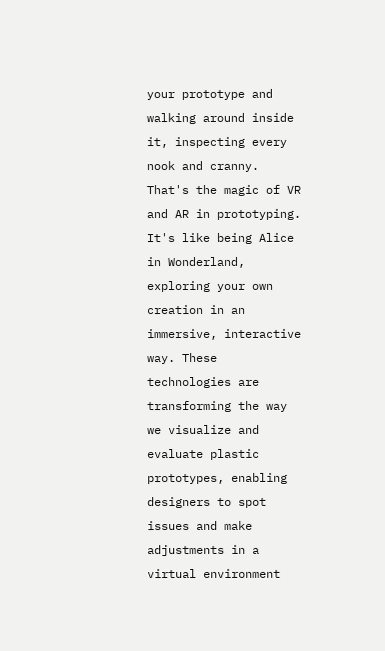your prototype and walking around inside it, inspecting every nook and cranny. That's the magic of VR and AR in prototyping. It's like being Alice in Wonderland, exploring your own creation in an immersive, interactive way. These technologies are transforming the way we visualize and evaluate plastic prototypes, enabling designers to spot issues and make adjustments in a virtual environment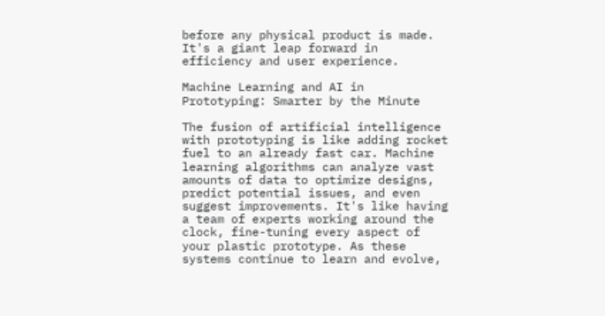before any physical product is made. It's a giant leap forward in efficiency and user experience.

Machine Learning and AI in Prototyping: Smarter by the Minute

The fusion of artificial intelligence with prototyping is like adding rocket fuel to an already fast car. Machine learning algorithms can analyze vast amounts of data to optimize designs, predict potential issues, and even suggest improvements. It's like having a team of experts working around the clock, fine-tuning every aspect of your plastic prototype. As these systems continue to learn and evolve,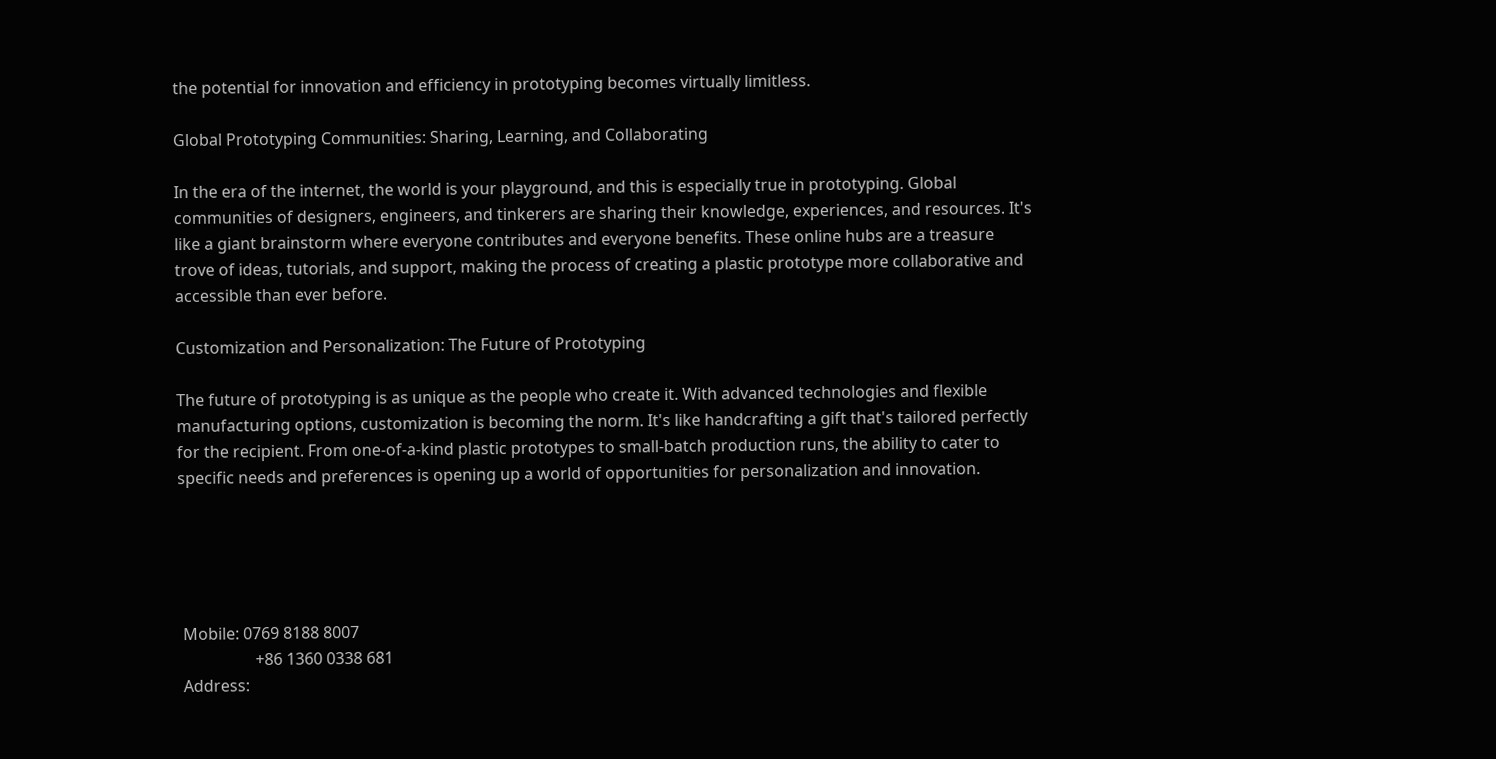the potential for innovation and efficiency in prototyping becomes virtually limitless.

Global Prototyping Communities: Sharing, Learning, and Collaborating

In the era of the internet, the world is your playground, and this is especially true in prototyping. Global communities of designers, engineers, and tinkerers are sharing their knowledge, experiences, and resources. It's like a giant brainstorm where everyone contributes and everyone benefits. These online hubs are a treasure trove of ideas, tutorials, and support, making the process of creating a plastic prototype more collaborative and accessible than ever before.

Customization and Personalization: The Future of Prototyping

The future of prototyping is as unique as the people who create it. With advanced technologies and flexible manufacturing options, customization is becoming the norm. It's like handcrafting a gift that's tailored perfectly for the recipient. From one-of-a-kind plastic prototypes to small-batch production runs, the ability to cater to specific needs and preferences is opening up a world of opportunities for personalization and innovation.





 Mobile: 0769 8188 8007
                   +86 1360 0338 681
 Address: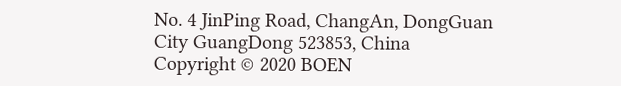No. 4 JinPing Road, ChangAn, DongGuan City GuangDong 523853, China
Copyright © 2020 BOEN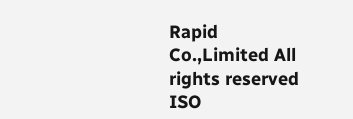Rapid Co.,Limited All rights reserved                                   ISO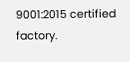9001:2015 certified factory.